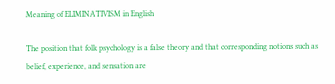Meaning of ELIMINATIVISM in English

The position that folk psychology is a false theory and that corresponding notions such as belief, experience, and sensation are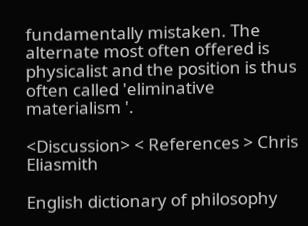fundamentally mistaken. The alternate most often offered is physicalist and the position is thus often called 'eliminative materialism '.

<Discussion> < References > Chris Eliasmith

English dictionary of philosophy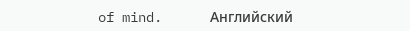of mind.      Английский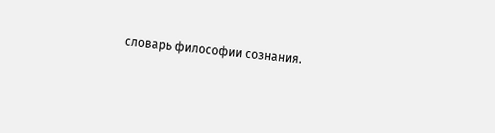словарь философии сознания.